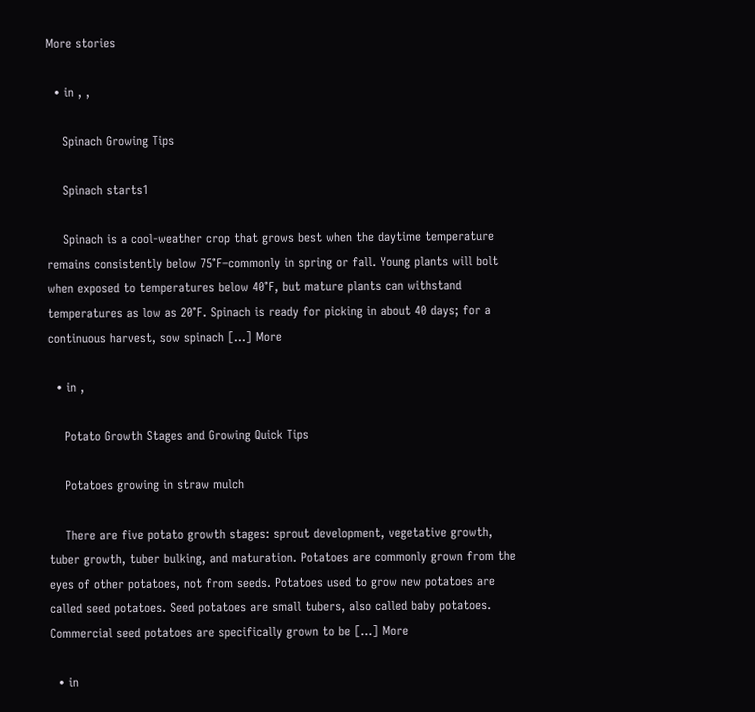More stories

  • in , ,

    Spinach Growing Tips

    Spinach starts1

    Spinach is a cool-weather crop that grows best when the daytime temperature remains consistently below 75°F–commonly in spring or fall. Young plants will bolt when exposed to temperatures below 40°F, but mature plants can withstand temperatures as low as 20°F. Spinach is ready for picking in about 40 days; for a continuous harvest, sow spinach […] More

  • in ,

    Potato Growth Stages and Growing Quick Tips

    Potatoes growing in straw mulch

    There are five potato growth stages: sprout development, vegetative growth, tuber growth, tuber bulking, and maturation. Potatoes are commonly grown from the eyes of other potatoes, not from seeds. Potatoes used to grow new potatoes are called seed potatoes. Seed potatoes are small tubers, also called baby potatoes. Commercial seed potatoes are specifically grown to be […] More

  • in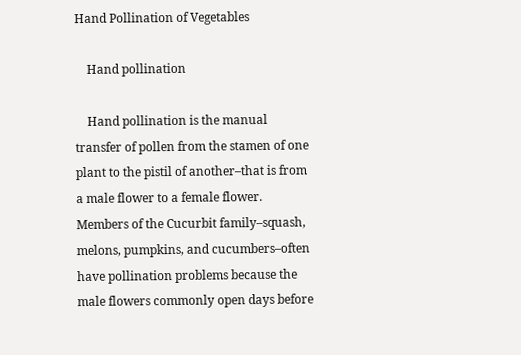Hand Pollination of Vegetables

    Hand pollination

    Hand pollination is the manual transfer of pollen from the stamen of one plant to the pistil of another–that is from a male flower to a female flower. Members of the Cucurbit family–squash, melons, pumpkins, and cucumbers–often have pollination problems because the male flowers commonly open days before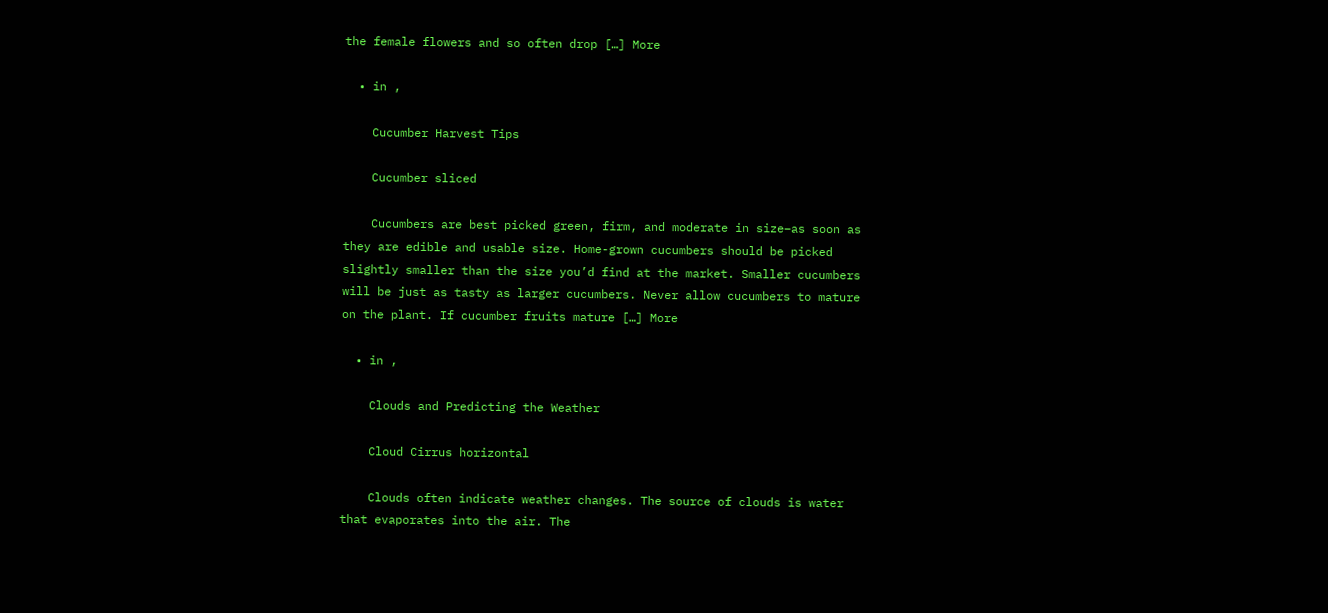the female flowers and so often drop […] More

  • in ,

    Cucumber Harvest Tips

    Cucumber sliced

    Cucumbers are best picked green, firm, and moderate in size–as soon as they are edible and usable size. Home-grown cucumbers should be picked slightly smaller than the size you’d find at the market. Smaller cucumbers will be just as tasty as larger cucumbers. Never allow cucumbers to mature on the plant. If cucumber fruits mature […] More

  • in ,

    Clouds and Predicting the Weather

    Cloud Cirrus horizontal

    Clouds often indicate weather changes. The source of clouds is water that evaporates into the air. The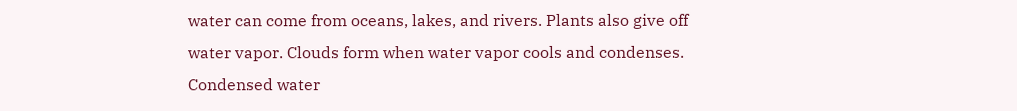water can come from oceans, lakes, and rivers. Plants also give off water vapor. Clouds form when water vapor cools and condenses. Condensed water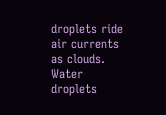droplets ride air currents as clouds. Water droplets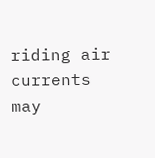riding air currents may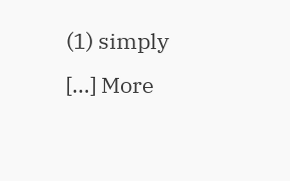(1) simply […] More